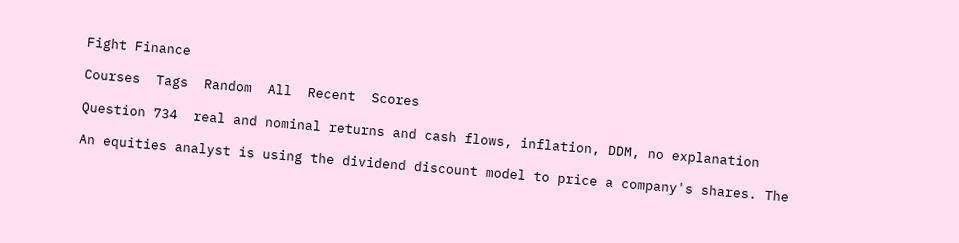Fight Finance

Courses  Tags  Random  All  Recent  Scores

Question 734  real and nominal returns and cash flows, inflation, DDM, no explanation

An equities analyst is using the dividend discount model to price a company's shares. The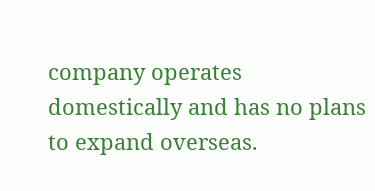company operates domestically and has no plans to expand overseas.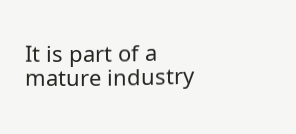It is part of a mature industry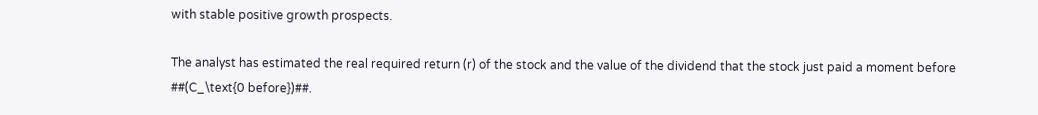with stable positive growth prospects.

The analyst has estimated the real required return (r) of the stock and the value of the dividend that the stock just paid a moment before ##(C_\text{0 before})##.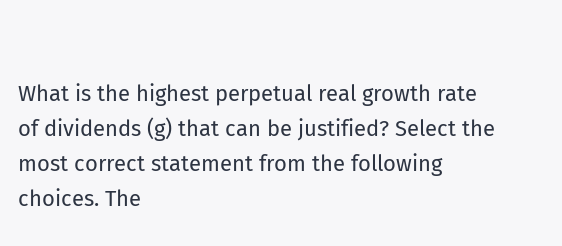What is the highest perpetual real growth rate of dividends (g) that can be justified? Select the most correct statement from the following choices. The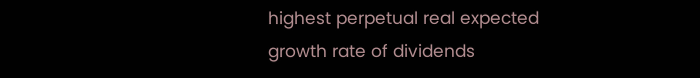highest perpetual real expected growth rate of dividends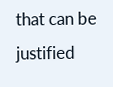that can be justified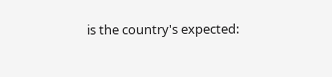is the country's expected: